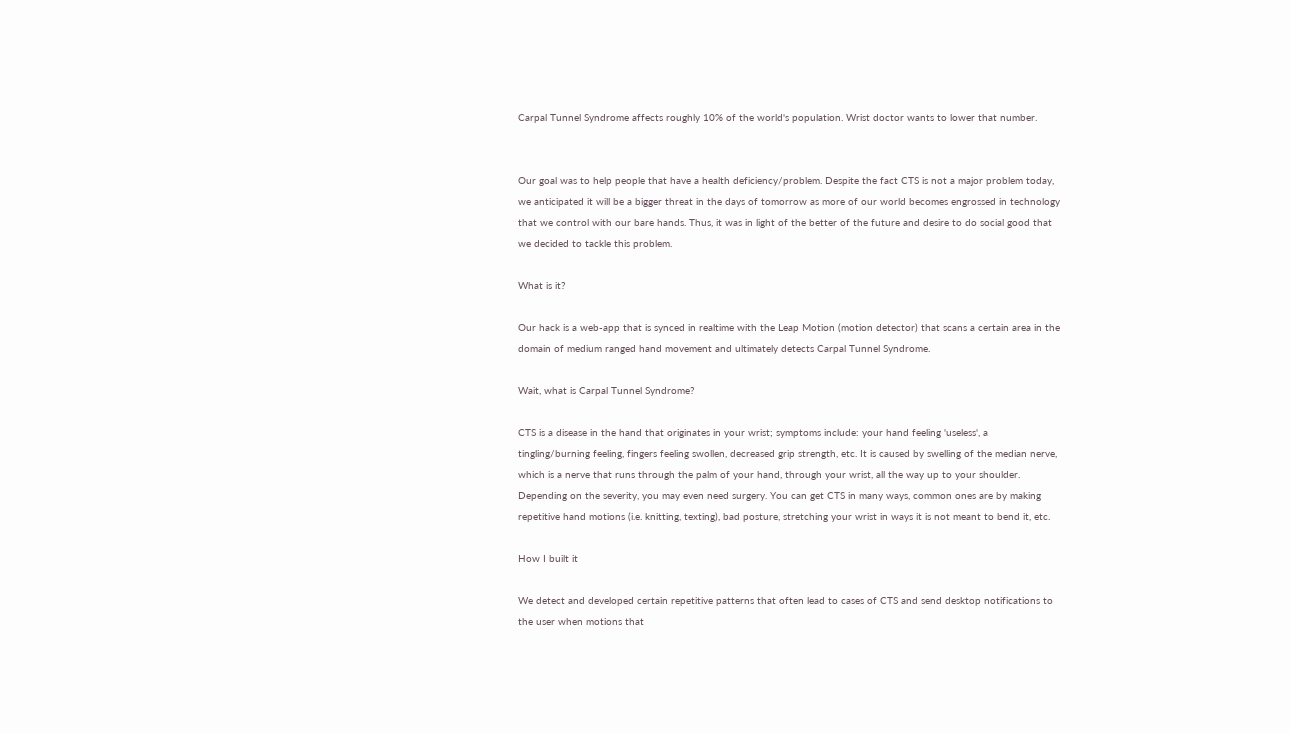Carpal Tunnel Syndrome affects roughly 10% of the world's population. Wrist doctor wants to lower that number.


Our goal was to help people that have a health deficiency/problem. Despite the fact CTS is not a major problem today, we anticipated it will be a bigger threat in the days of tomorrow as more of our world becomes engrossed in technology that we control with our bare hands. Thus, it was in light of the better of the future and desire to do social good that we decided to tackle this problem.

What is it?

Our hack is a web-app that is synced in realtime with the Leap Motion (motion detector) that scans a certain area in the domain of medium ranged hand movement and ultimately detects Carpal Tunnel Syndrome.

Wait, what is Carpal Tunnel Syndrome?

CTS is a disease in the hand that originates in your wrist; symptoms include: your hand feeling 'useless', a tingling/burning feeling, fingers feeling swollen, decreased grip strength, etc. It is caused by swelling of the median nerve, which is a nerve that runs through the palm of your hand, through your wrist, all the way up to your shoulder. Depending on the severity, you may even need surgery. You can get CTS in many ways, common ones are by making repetitive hand motions (i.e. knitting, texting), bad posture, stretching your wrist in ways it is not meant to bend it, etc.

How I built it

We detect and developed certain repetitive patterns that often lead to cases of CTS and send desktop notifications to the user when motions that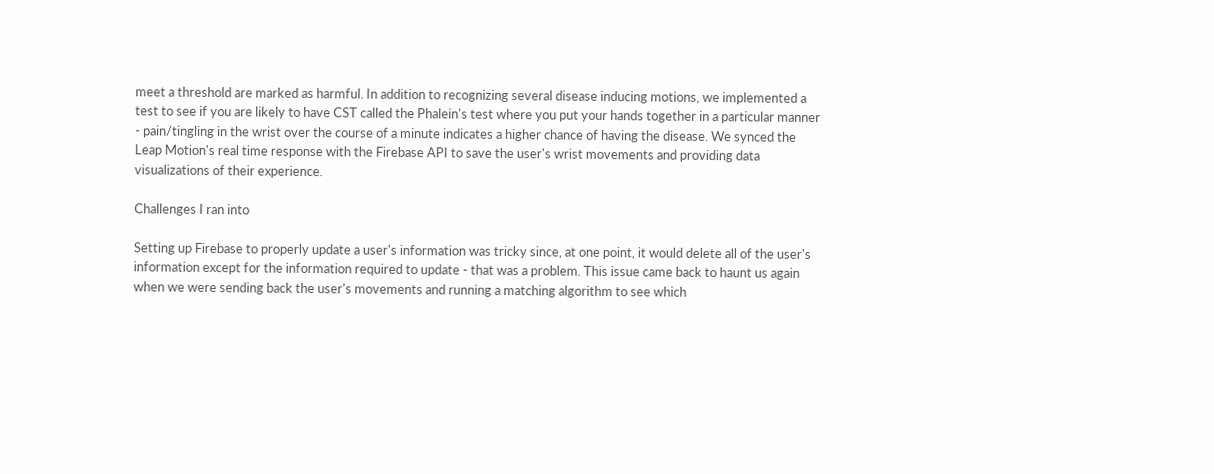meet a threshold are marked as harmful. In addition to recognizing several disease inducing motions, we implemented a test to see if you are likely to have CST called the Phalein's test where you put your hands together in a particular manner - pain/tingling in the wrist over the course of a minute indicates a higher chance of having the disease. We synced the Leap Motion's real time response with the Firebase API to save the user's wrist movements and providing data visualizations of their experience.

Challenges I ran into

Setting up Firebase to properly update a user's information was tricky since, at one point, it would delete all of the user's information except for the information required to update - that was a problem. This issue came back to haunt us again when we were sending back the user's movements and running a matching algorithm to see which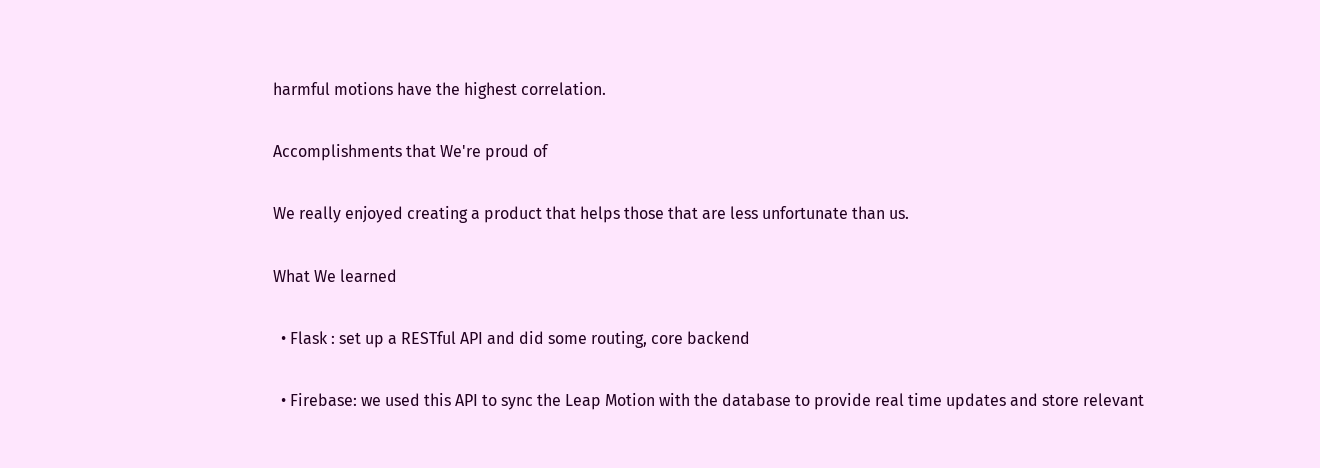harmful motions have the highest correlation.

Accomplishments that We're proud of

We really enjoyed creating a product that helps those that are less unfortunate than us.

What We learned

  • Flask : set up a RESTful API and did some routing, core backend

  • Firebase: we used this API to sync the Leap Motion with the database to provide real time updates and store relevant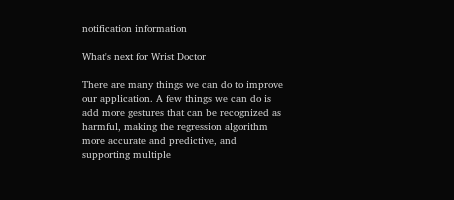notification information

What's next for Wrist Doctor

There are many things we can do to improve our application. A few things we can do is add more gestures that can be recognized as harmful, making the regression algorithm more accurate and predictive, and supporting multiple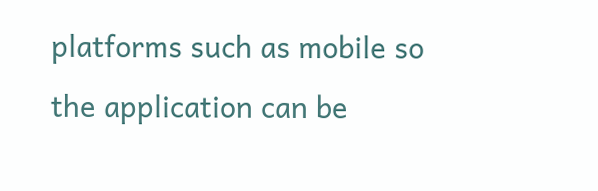platforms such as mobile so the application can be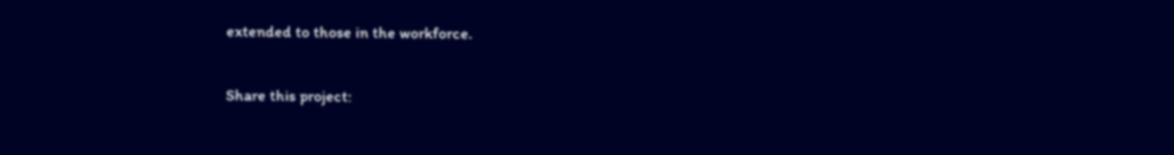extended to those in the workforce.

Share this project: